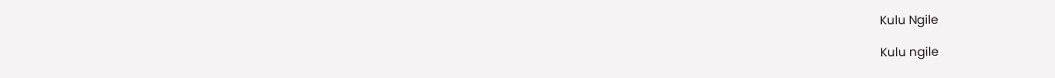Kulu Ngile

Kulu ngile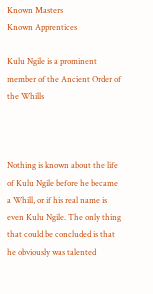Known Masters
Known Apprentices

Kulu Ngile is a prominent member of the Ancient Order of the Whills



Nothing is known about the life of Kulu Ngile before he became a Whill, or if his real name is even Kulu Ngile. The only thing that could be concluded is that he obviously was talented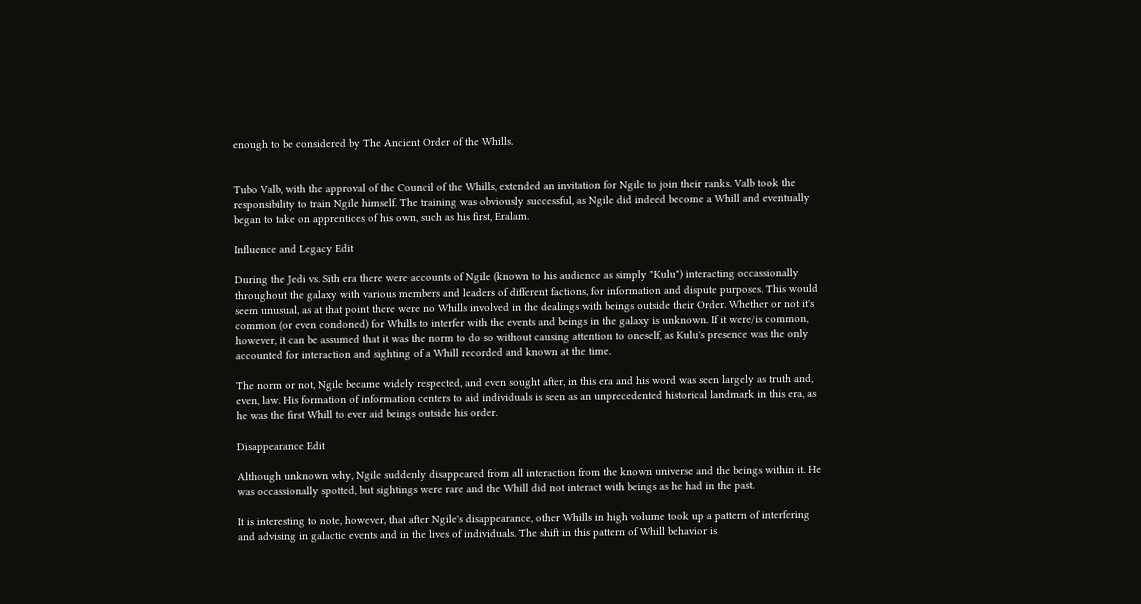enough to be considered by The Ancient Order of the Whills.


Tubo Valb, with the approval of the Council of the Whills, extended an invitation for Ngile to join their ranks. Valb took the responsibility to train Ngile himself. The training was obviously successful, as Ngile did indeed become a Whill and eventually began to take on apprentices of his own, such as his first, Eralam.

Influence and Legacy Edit

During the Jedi vs. Sith era there were accounts of Ngile (known to his audience as simply "Kulu") interacting occassionally throughout the galaxy with various members and leaders of different factions, for information and dispute purposes. This would seem unusual, as at that point there were no Whills involved in the dealings with beings outside their Order. Whether or not it's common (or even condoned) for Whills to interfer with the events and beings in the galaxy is unknown. If it were/is common, however, it can be assumed that it was the norm to do so without causing attention to oneself, as Kulu's presence was the only accounted for interaction and sighting of a Whill recorded and known at the time.

The norm or not, Ngile became widely respected, and even sought after, in this era and his word was seen largely as truth and, even, law. His formation of information centers to aid individuals is seen as an unprecedented historical landmark in this era, as he was the first Whill to ever aid beings outside his order.

Disappearance Edit

Although unknown why, Ngile suddenly disappeared from all interaction from the known universe and the beings within it. He was occassionally spotted, but sightings were rare and the Whill did not interact with beings as he had in the past.

It is interesting to note, however, that after Ngile's disappearance, other Whills in high volume took up a pattern of interfering and advising in galactic events and in the lives of individuals. The shift in this pattern of Whill behavior is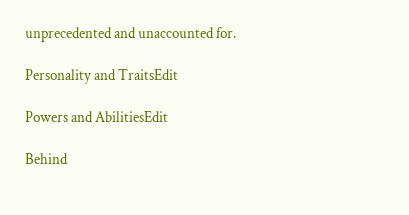unprecedented and unaccounted for.

Personality and TraitsEdit

Powers and AbilitiesEdit

Behind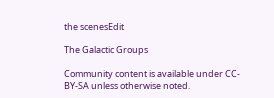the scenesEdit

The Galactic Groups

Community content is available under CC-BY-SA unless otherwise noted.